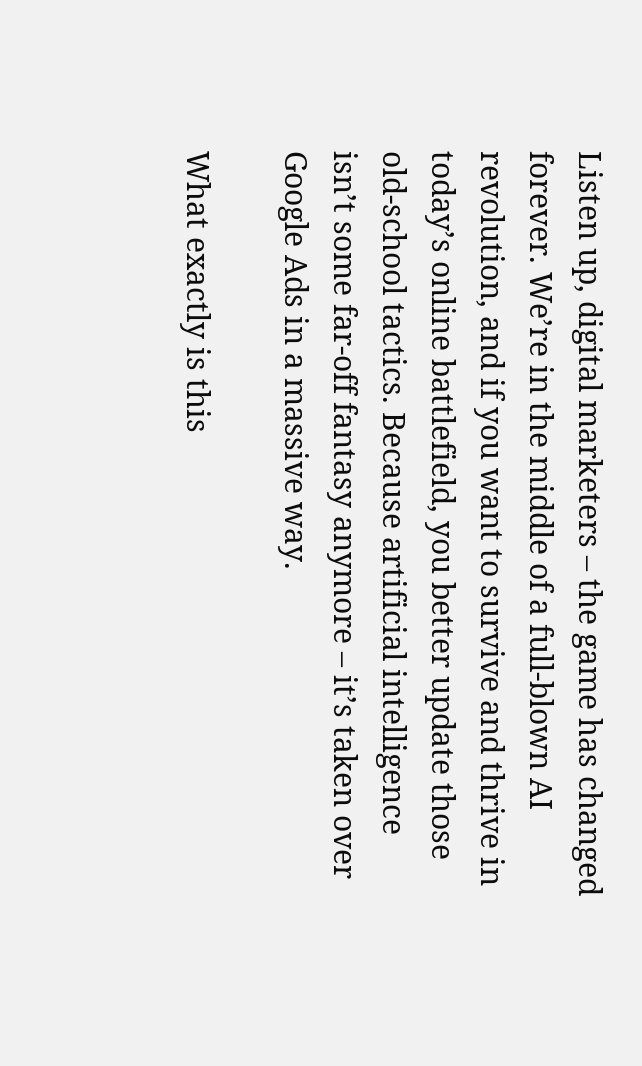Listen up, digital marketers – the game has changed forever. We’re in the middle of a full-blown AI revolution, and if you want to survive and thrive in today’s online battlefield, you better update those old-school tactics. Because artificial intelligence isn’t some far-off fantasy anymore – it’s taken over Google Ads in a massive way.

What exactly is this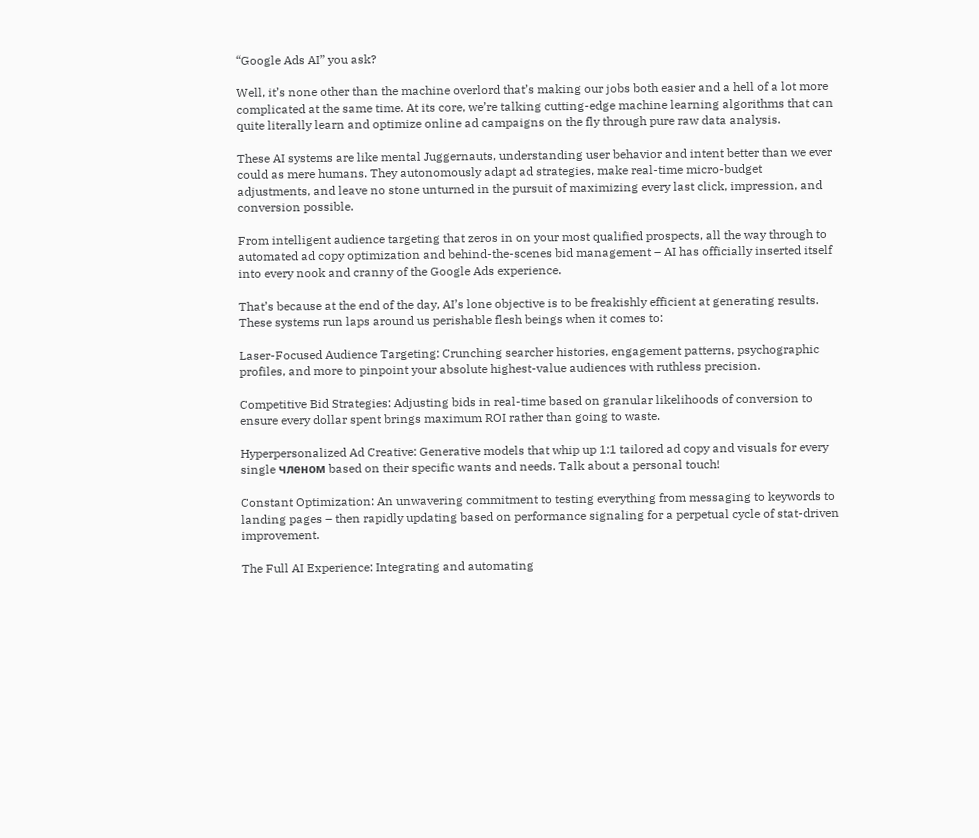“Google Ads AI” you ask?

Well, it’s none other than the machine overlord that’s making our jobs both easier and a hell of a lot more complicated at the same time. At its core, we’re talking cutting-edge machine learning algorithms that can quite literally learn and optimize online ad campaigns on the fly through pure raw data analysis.

These AI systems are like mental Juggernauts, understanding user behavior and intent better than we ever could as mere humans. They autonomously adapt ad strategies, make real-time micro-budget adjustments, and leave no stone unturned in the pursuit of maximizing every last click, impression, and conversion possible.

From intelligent audience targeting that zeros in on your most qualified prospects, all the way through to automated ad copy optimization and behind-the-scenes bid management – AI has officially inserted itself into every nook and cranny of the Google Ads experience.

That’s because at the end of the day, AI’s lone objective is to be freakishly efficient at generating results. These systems run laps around us perishable flesh beings when it comes to:

Laser-Focused Audience Targeting: Crunching searcher histories, engagement patterns, psychographic profiles, and more to pinpoint your absolute highest-value audiences with ruthless precision.

Competitive Bid Strategies: Adjusting bids in real-time based on granular likelihoods of conversion to ensure every dollar spent brings maximum ROI rather than going to waste.

Hyperpersonalized Ad Creative: Generative models that whip up 1:1 tailored ad copy and visuals for every single членом based on their specific wants and needs. Talk about a personal touch!

Constant Optimization: An unwavering commitment to testing everything from messaging to keywords to landing pages – then rapidly updating based on performance signaling for a perpetual cycle of stat-driven improvement.

The Full AI Experience: Integrating and automating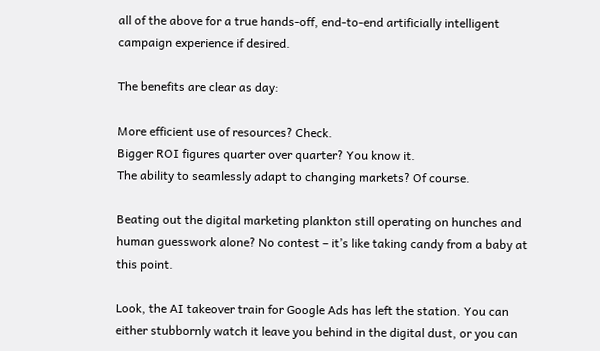all of the above for a true hands-off, end-to-end artificially intelligent campaign experience if desired.

The benefits are clear as day:

More efficient use of resources? Check.
Bigger ROI figures quarter over quarter? You know it.
The ability to seamlessly adapt to changing markets? Of course.

Beating out the digital marketing plankton still operating on hunches and human guesswork alone? No contest – it’s like taking candy from a baby at this point.

Look, the AI takeover train for Google Ads has left the station. You can either stubbornly watch it leave you behind in the digital dust, or you can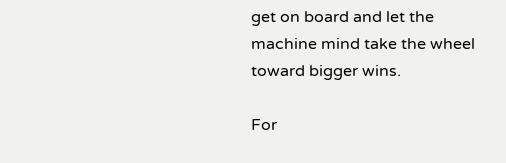get on board and let the machine mind take the wheel toward bigger wins.

For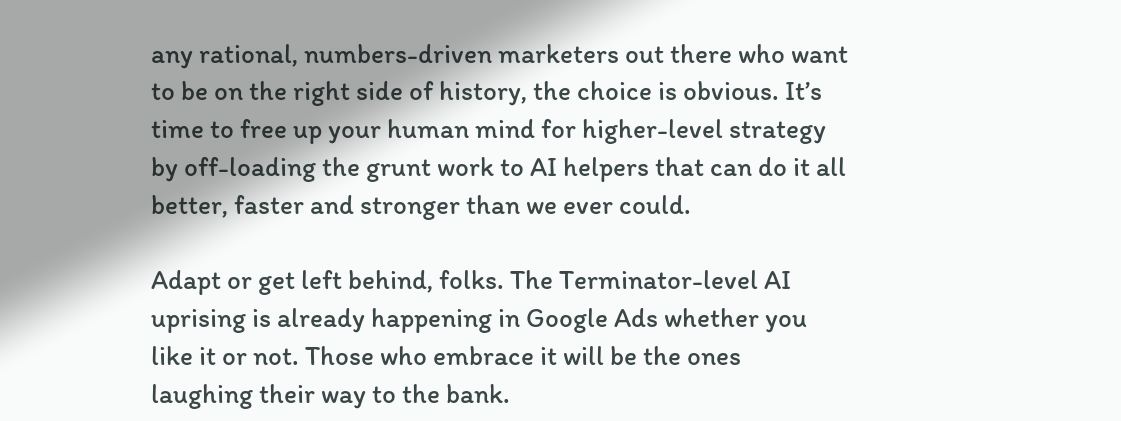any rational, numbers-driven marketers out there who want to be on the right side of history, the choice is obvious. It’s time to free up your human mind for higher-level strategy by off-loading the grunt work to AI helpers that can do it all better, faster and stronger than we ever could.

Adapt or get left behind, folks. The Terminator-level AI uprising is already happening in Google Ads whether you like it or not. Those who embrace it will be the ones laughing their way to the bank.